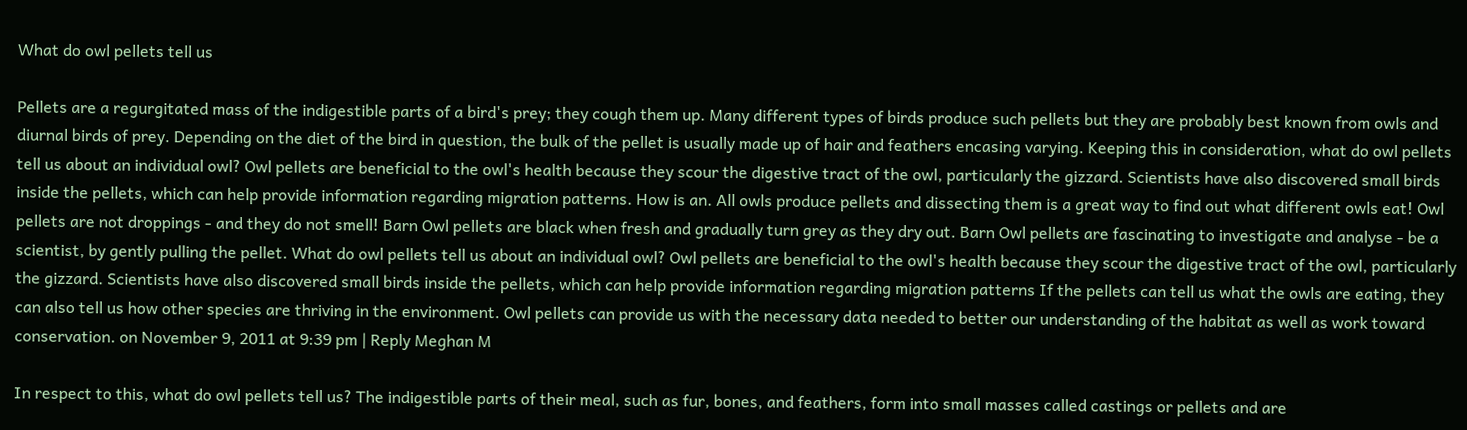What do owl pellets tell us

Pellets are a regurgitated mass of the indigestible parts of a bird's prey; they cough them up. Many different types of birds produce such pellets but they are probably best known from owls and diurnal birds of prey. Depending on the diet of the bird in question, the bulk of the pellet is usually made up of hair and feathers encasing varying. Keeping this in consideration, what do owl pellets tell us about an individual owl? Owl pellets are beneficial to the owl's health because they scour the digestive tract of the owl, particularly the gizzard. Scientists have also discovered small birds inside the pellets, which can help provide information regarding migration patterns. How is an. All owls produce pellets and dissecting them is a great way to find out what different owls eat! Owl pellets are not droppings - and they do not smell! Barn Owl pellets are black when fresh and gradually turn grey as they dry out. Barn Owl pellets are fascinating to investigate and analyse - be a scientist, by gently pulling the pellet. What do owl pellets tell us about an individual owl? Owl pellets are beneficial to the owl's health because they scour the digestive tract of the owl, particularly the gizzard. Scientists have also discovered small birds inside the pellets, which can help provide information regarding migration patterns If the pellets can tell us what the owls are eating, they can also tell us how other species are thriving in the environment. Owl pellets can provide us with the necessary data needed to better our understanding of the habitat as well as work toward conservation. on November 9, 2011 at 9:39 pm | Reply Meghan M

In respect to this, what do owl pellets tell us? The indigestible parts of their meal, such as fur, bones, and feathers, form into small masses called castings or pellets and are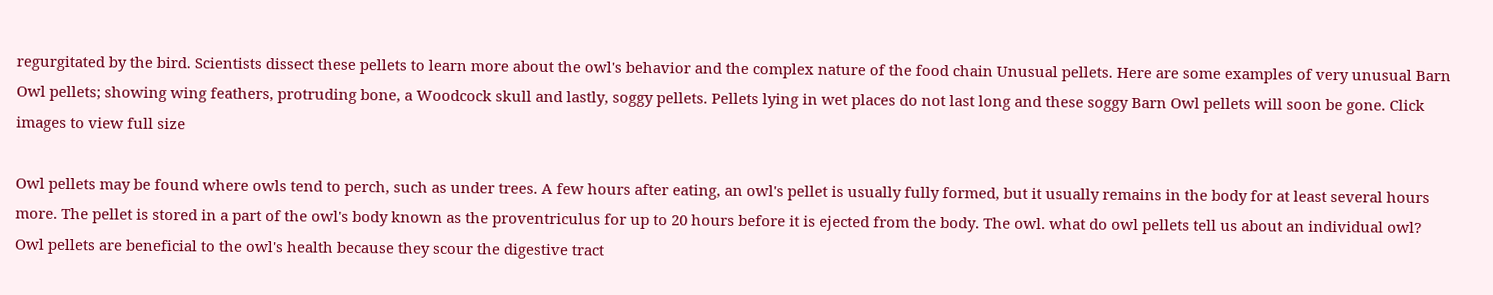regurgitated by the bird. Scientists dissect these pellets to learn more about the owl's behavior and the complex nature of the food chain Unusual pellets. Here are some examples of very unusual Barn Owl pellets; showing wing feathers, protruding bone, a Woodcock skull and lastly, soggy pellets. Pellets lying in wet places do not last long and these soggy Barn Owl pellets will soon be gone. Click images to view full size

Owl pellets may be found where owls tend to perch, such as under trees. A few hours after eating, an owl's pellet is usually fully formed, but it usually remains in the body for at least several hours more. The pellet is stored in a part of the owl's body known as the proventriculus for up to 20 hours before it is ejected from the body. The owl. what do owl pellets tell us about an individual owl? Owl pellets are beneficial to the owl's health because they scour the digestive tract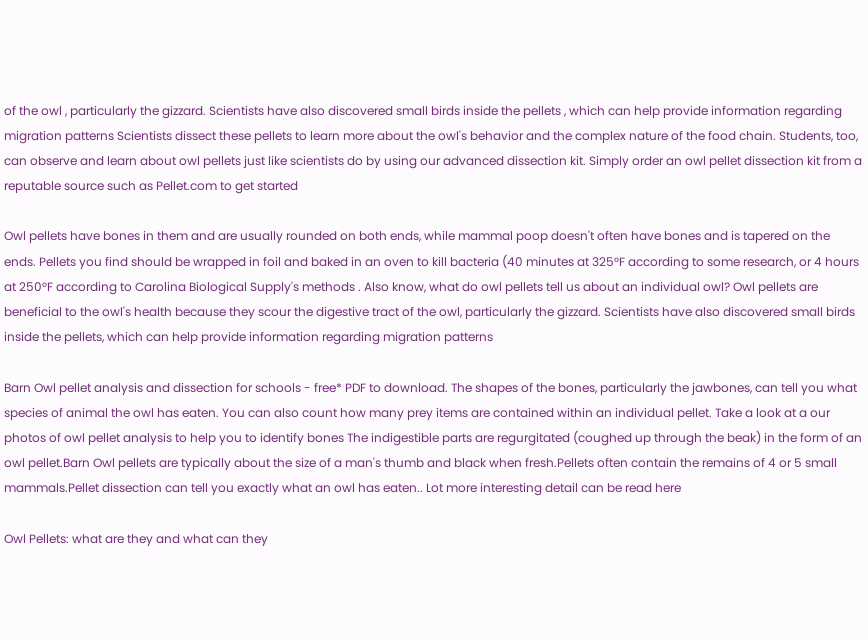of the owl , particularly the gizzard. Scientists have also discovered small birds inside the pellets , which can help provide information regarding migration patterns Scientists dissect these pellets to learn more about the owl's behavior and the complex nature of the food chain. Students, too, can observe and learn about owl pellets just like scientists do by using our advanced dissection kit. Simply order an owl pellet dissection kit from a reputable source such as Pellet.com to get started

Owl pellets have bones in them and are usually rounded on both ends, while mammal poop doesn't often have bones and is tapered on the ends. Pellets you find should be wrapped in foil and baked in an oven to kill bacteria (40 minutes at 325°F according to some research, or 4 hours at 250°F according to Carolina Biological Supply's methods . Also know, what do owl pellets tell us about an individual owl? Owl pellets are beneficial to the owl's health because they scour the digestive tract of the owl, particularly the gizzard. Scientists have also discovered small birds inside the pellets, which can help provide information regarding migration patterns

Barn Owl pellet analysis and dissection for schools - free* PDF to download. The shapes of the bones, particularly the jawbones, can tell you what species of animal the owl has eaten. You can also count how many prey items are contained within an individual pellet. Take a look at a our photos of owl pellet analysis to help you to identify bones The indigestible parts are regurgitated (coughed up through the beak) in the form of an owl pellet.Barn Owl pellets are typically about the size of a man's thumb and black when fresh.Pellets often contain the remains of 4 or 5 small mammals.Pellet dissection can tell you exactly what an owl has eaten.. Lot more interesting detail can be read here

Owl Pellets: what are they and what can they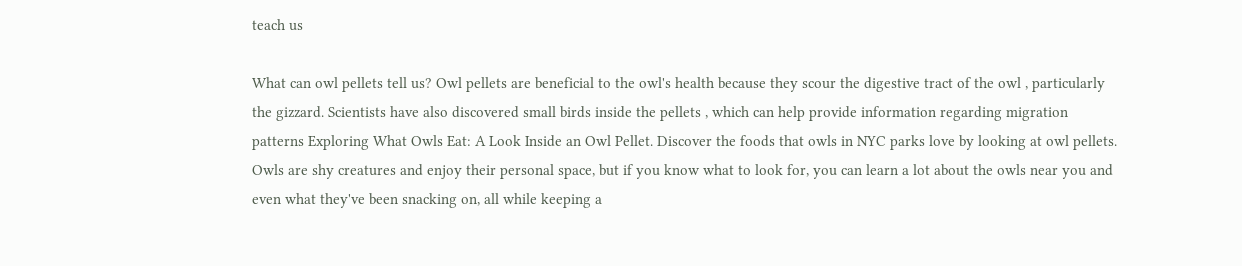teach us

What can owl pellets tell us? Owl pellets are beneficial to the owl's health because they scour the digestive tract of the owl , particularly the gizzard. Scientists have also discovered small birds inside the pellets , which can help provide information regarding migration patterns Exploring What Owls Eat: A Look Inside an Owl Pellet. Discover the foods that owls in NYC parks love by looking at owl pellets. Owls are shy creatures and enjoy their personal space, but if you know what to look for, you can learn a lot about the owls near you and even what they've been snacking on, all while keeping a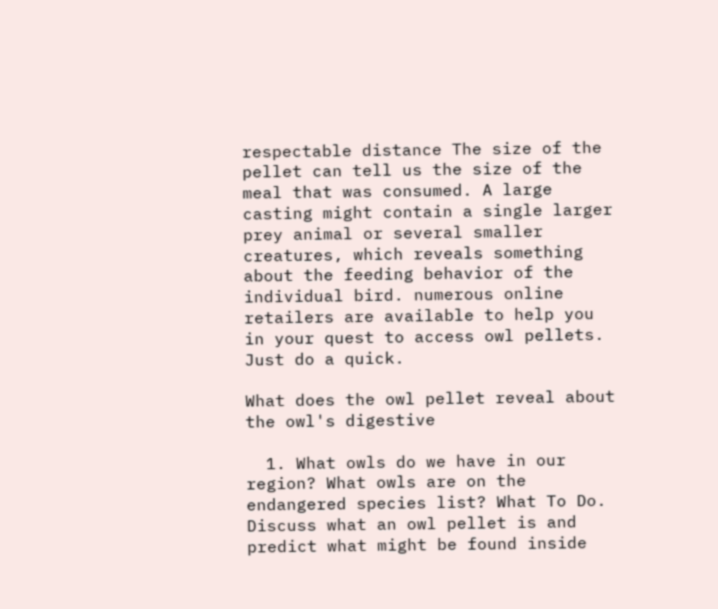respectable distance The size of the pellet can tell us the size of the meal that was consumed. A large casting might contain a single larger prey animal or several smaller creatures, which reveals something about the feeding behavior of the individual bird. numerous online retailers are available to help you in your quest to access owl pellets. Just do a quick.

What does the owl pellet reveal about the owl's digestive

  1. What owls do we have in our region? What owls are on the endangered species list? What To Do. Discuss what an owl pellet is and predict what might be found inside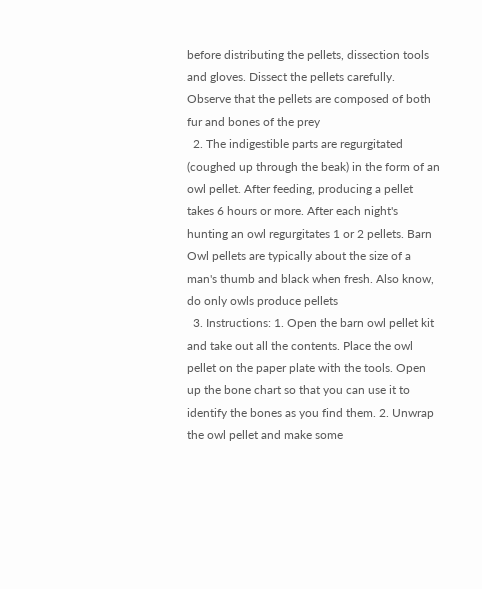before distributing the pellets, dissection tools and gloves. Dissect the pellets carefully. Observe that the pellets are composed of both fur and bones of the prey
  2. The indigestible parts are regurgitated (coughed up through the beak) in the form of an owl pellet. After feeding, producing a pellet takes 6 hours or more. After each night's hunting an owl regurgitates 1 or 2 pellets. Barn Owl pellets are typically about the size of a man's thumb and black when fresh. Also know, do only owls produce pellets
  3. Instructions: 1. Open the barn owl pellet kit and take out all the contents. Place the owl pellet on the paper plate with the tools. Open up the bone chart so that you can use it to identify the bones as you find them. 2. Unwrap the owl pellet and make some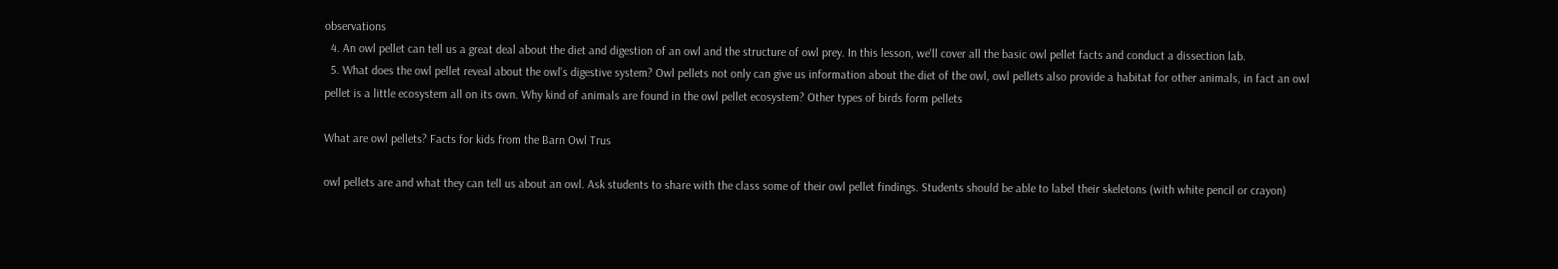observations
  4. An owl pellet can tell us a great deal about the diet and digestion of an owl and the structure of owl prey. In this lesson, we'll cover all the basic owl pellet facts and conduct a dissection lab.
  5. What does the owl pellet reveal about the owl's digestive system? Owl pellets not only can give us information about the diet of the owl, owl pellets also provide a habitat for other animals, in fact an owl pellet is a little ecosystem all on its own. Why kind of animals are found in the owl pellet ecosystem? Other types of birds form pellets

What are owl pellets? Facts for kids from the Barn Owl Trus

owl pellets are and what they can tell us about an owl. Ask students to share with the class some of their owl pellet findings. Students should be able to label their skeletons (with white pencil or crayon)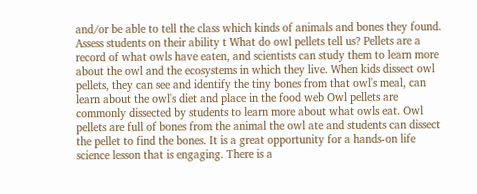and/or be able to tell the class which kinds of animals and bones they found. Assess students on their ability t What do owl pellets tell us? Pellets are a record of what owls have eaten, and scientists can study them to learn more about the owl and the ecosystems in which they live. When kids dissect owl pellets, they can see and identify the tiny bones from that owl's meal, can learn about the owl's diet and place in the food web Owl pellets are commonly dissected by students to learn more about what owls eat. Owl pellets are full of bones from the animal the owl ate and students can dissect the pellet to find the bones. It is a great opportunity for a hands-on life science lesson that is engaging. There is a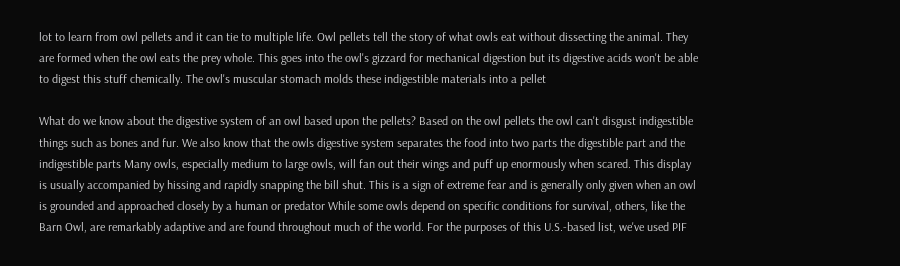lot to learn from owl pellets and it can tie to multiple life. Owl pellets tell the story of what owls eat without dissecting the animal. They are formed when the owl eats the prey whole. This goes into the owl's gizzard for mechanical digestion but its digestive acids won't be able to digest this stuff chemically. The owl's muscular stomach molds these indigestible materials into a pellet

What do we know about the digestive system of an owl based upon the pellets? Based on the owl pellets the owl can't disgust indigestible things such as bones and fur. We also know that the owls digestive system separates the food into two parts the digestible part and the indigestible parts Many owls, especially medium to large owls, will fan out their wings and puff up enormously when scared. This display is usually accompanied by hissing and rapidly snapping the bill shut. This is a sign of extreme fear and is generally only given when an owl is grounded and approached closely by a human or predator While some owls depend on specific conditions for survival, others, like the Barn Owl, are remarkably adaptive and are found throughout much of the world. For the purposes of this U.S.-based list, we've used PIF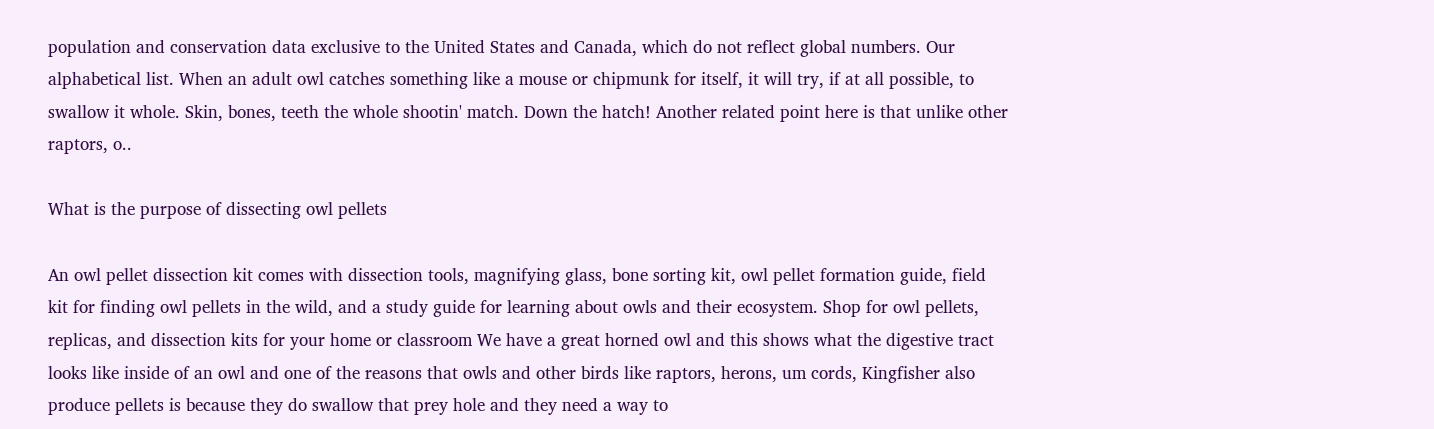population and conservation data exclusive to the United States and Canada, which do not reflect global numbers. Our alphabetical list. When an adult owl catches something like a mouse or chipmunk for itself, it will try, if at all possible, to swallow it whole. Skin, bones, teeth the whole shootin' match. Down the hatch! Another related point here is that unlike other raptors, o..

What is the purpose of dissecting owl pellets

An owl pellet dissection kit comes with dissection tools, magnifying glass, bone sorting kit, owl pellet formation guide, field kit for finding owl pellets in the wild, and a study guide for learning about owls and their ecosystem. Shop for owl pellets, replicas, and dissection kits for your home or classroom We have a great horned owl and this shows what the digestive tract looks like inside of an owl and one of the reasons that owls and other birds like raptors, herons, um cords, Kingfisher also produce pellets is because they do swallow that prey hole and they need a way to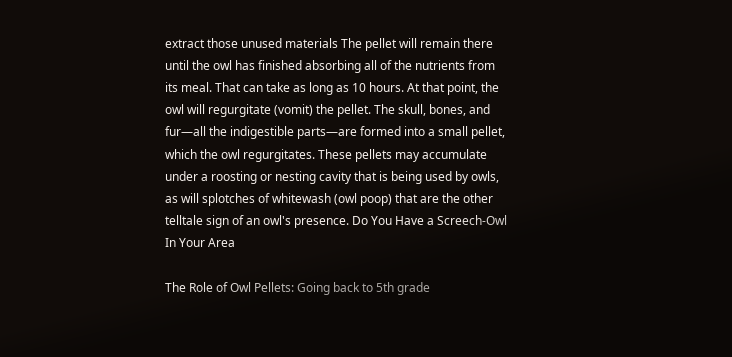extract those unused materials The pellet will remain there until the owl has finished absorbing all of the nutrients from its meal. That can take as long as 10 hours. At that point, the owl will regurgitate (vomit) the pellet. The skull, bones, and fur—all the indigestible parts—are formed into a small pellet, which the owl regurgitates. These pellets may accumulate under a roosting or nesting cavity that is being used by owls, as will splotches of whitewash (owl poop) that are the other telltale sign of an owl's presence. Do You Have a Screech-Owl In Your Area

The Role of Owl Pellets: Going back to 5th grade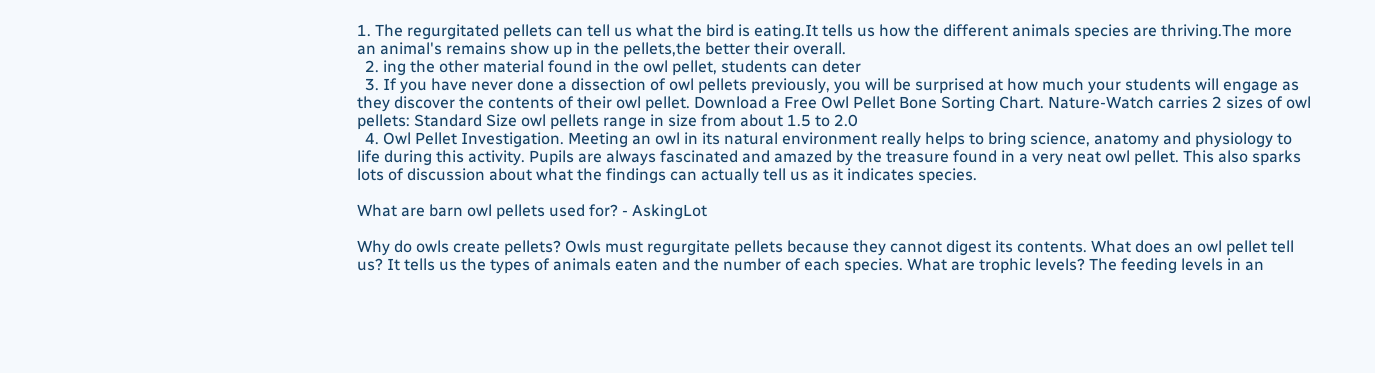1. The regurgitated pellets can tell us what the bird is eating.It tells us how the different animals species are thriving.The more an animal's remains show up in the pellets,the better their overall.
  2. ing the other material found in the owl pellet, students can deter
  3. If you have never done a dissection of owl pellets previously, you will be surprised at how much your students will engage as they discover the contents of their owl pellet. Download a Free Owl Pellet Bone Sorting Chart. Nature-Watch carries 2 sizes of owl pellets: Standard Size owl pellets range in size from about 1.5 to 2.0
  4. Owl Pellet Investigation. Meeting an owl in its natural environment really helps to bring science, anatomy and physiology to life during this activity. Pupils are always fascinated and amazed by the treasure found in a very neat owl pellet. This also sparks lots of discussion about what the findings can actually tell us as it indicates species.

What are barn owl pellets used for? - AskingLot

Why do owls create pellets? Owls must regurgitate pellets because they cannot digest its contents. What does an owl pellet tell us? It tells us the types of animals eaten and the number of each species. What are trophic levels? The feeding levels in an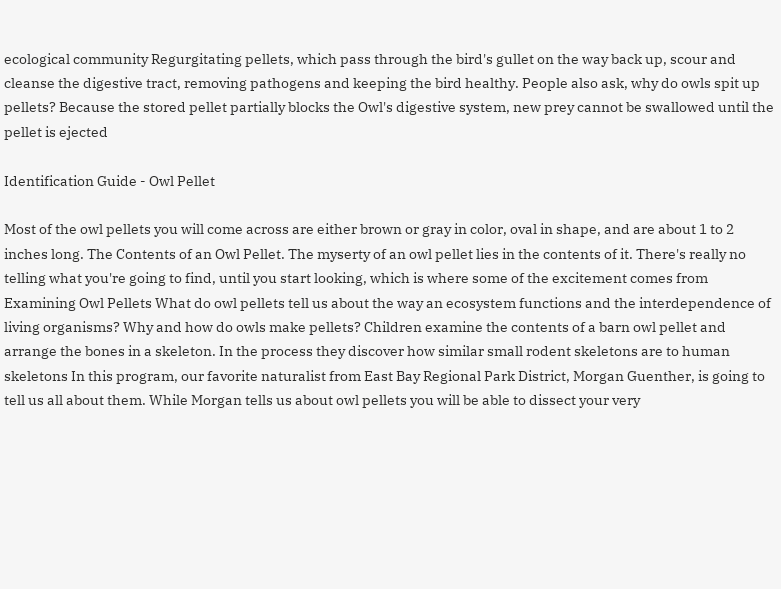ecological community Regurgitating pellets, which pass through the bird's gullet on the way back up, scour and cleanse the digestive tract, removing pathogens and keeping the bird healthy. People also ask, why do owls spit up pellets? Because the stored pellet partially blocks the Owl's digestive system, new prey cannot be swallowed until the pellet is ejected

Identification Guide - Owl Pellet

Most of the owl pellets you will come across are either brown or gray in color, oval in shape, and are about 1 to 2 inches long. The Contents of an Owl Pellet. The myserty of an owl pellet lies in the contents of it. There's really no telling what you're going to find, until you start looking, which is where some of the excitement comes from Examining Owl Pellets What do owl pellets tell us about the way an ecosystem functions and the interdependence of living organisms? Why and how do owls make pellets? Children examine the contents of a barn owl pellet and arrange the bones in a skeleton. In the process they discover how similar small rodent skeletons are to human skeletons In this program, our favorite naturalist from East Bay Regional Park District, Morgan Guenther, is going to tell us all about them. While Morgan tells us about owl pellets you will be able to dissect your very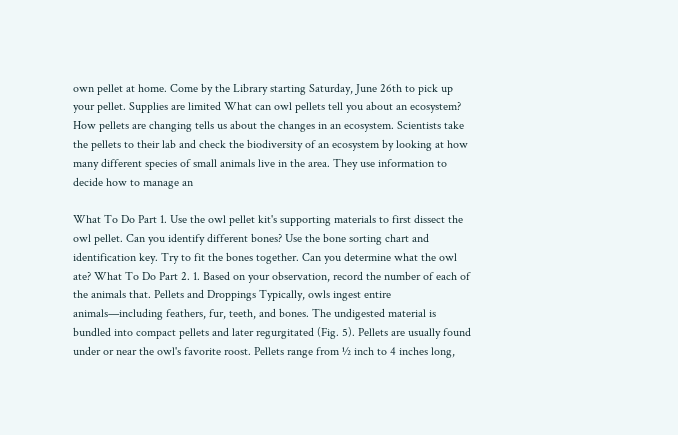own pellet at home. Come by the Library starting Saturday, June 26th to pick up your pellet. Supplies are limited What can owl pellets tell you about an ecosystem? How pellets are changing tells us about the changes in an ecosystem. Scientists take the pellets to their lab and check the biodiversity of an ecosystem by looking at how many different species of small animals live in the area. They use information to decide how to manage an

What To Do Part 1. Use the owl pellet kit's supporting materials to first dissect the owl pellet. Can you identify different bones? Use the bone sorting chart and identification key. Try to fit the bones together. Can you determine what the owl ate? What To Do Part 2. 1. Based on your observation, record the number of each of the animals that. Pellets and Droppings Typically, owls ingest entire animals—including feathers, fur, teeth, and bones. The undigested material is bundled into compact pellets and later regurgitated (Fig. 5). Pellets are usually found under or near the owl's favorite roost. Pellets range from ½ inch to 4 inches long,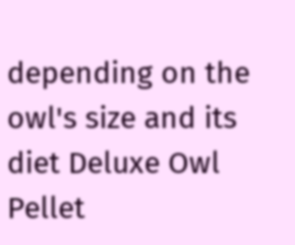depending on the owl's size and its diet Deluxe Owl Pellet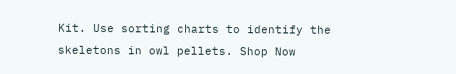Kit. Use sorting charts to identify the skeletons in owl pellets. Shop Now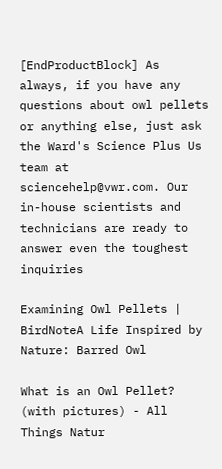[EndProductBlock] As always, if you have any questions about owl pellets or anything else, just ask the Ward's Science Plus Us team at sciencehelp@vwr.com. Our in-house scientists and technicians are ready to answer even the toughest inquiries

Examining Owl Pellets | BirdNoteA Life Inspired by Nature: Barred Owl

What is an Owl Pellet? (with pictures) - All Things Natur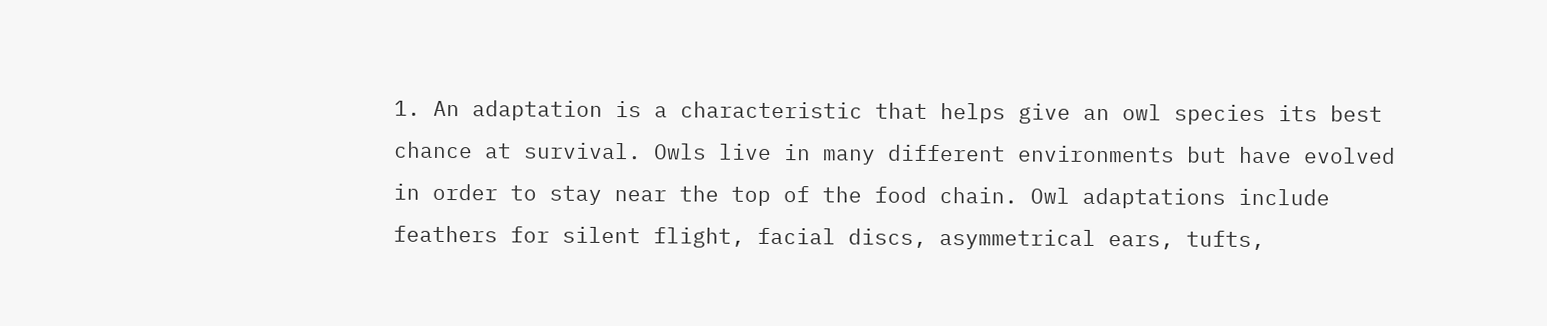1. An adaptation is a characteristic that helps give an owl species its best chance at survival. Owls live in many different environments but have evolved in order to stay near the top of the food chain. Owl adaptations include feathers for silent flight, facial discs, asymmetrical ears, tufts,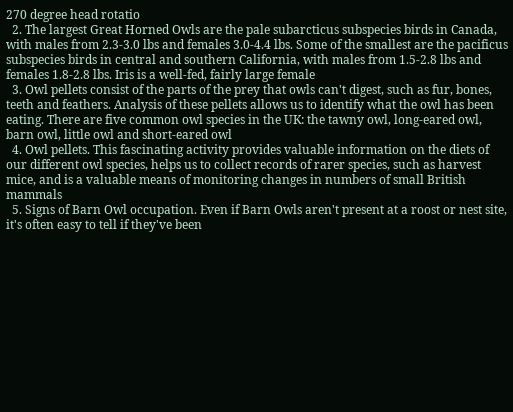270 degree head rotatio
  2. The largest Great Horned Owls are the pale subarcticus subspecies birds in Canada, with males from 2.3-3.0 lbs and females 3.0-4.4 lbs. Some of the smallest are the pacificus subspecies birds in central and southern California, with males from 1.5-2.8 lbs and females 1.8-2.8 lbs. Iris is a well-fed, fairly large female
  3. Owl pellets consist of the parts of the prey that owls can't digest, such as fur, bones, teeth and feathers. Analysis of these pellets allows us to identify what the owl has been eating. There are five common owl species in the UK: the tawny owl, long-eared owl, barn owl, little owl and short-eared owl
  4. Owl pellets. This fascinating activity provides valuable information on the diets of our different owl species, helps us to collect records of rarer species, such as harvest mice, and is a valuable means of monitoring changes in numbers of small British mammals
  5. Signs of Barn Owl occupation. Even if Barn Owls aren't present at a roost or nest site, it's often easy to tell if they've been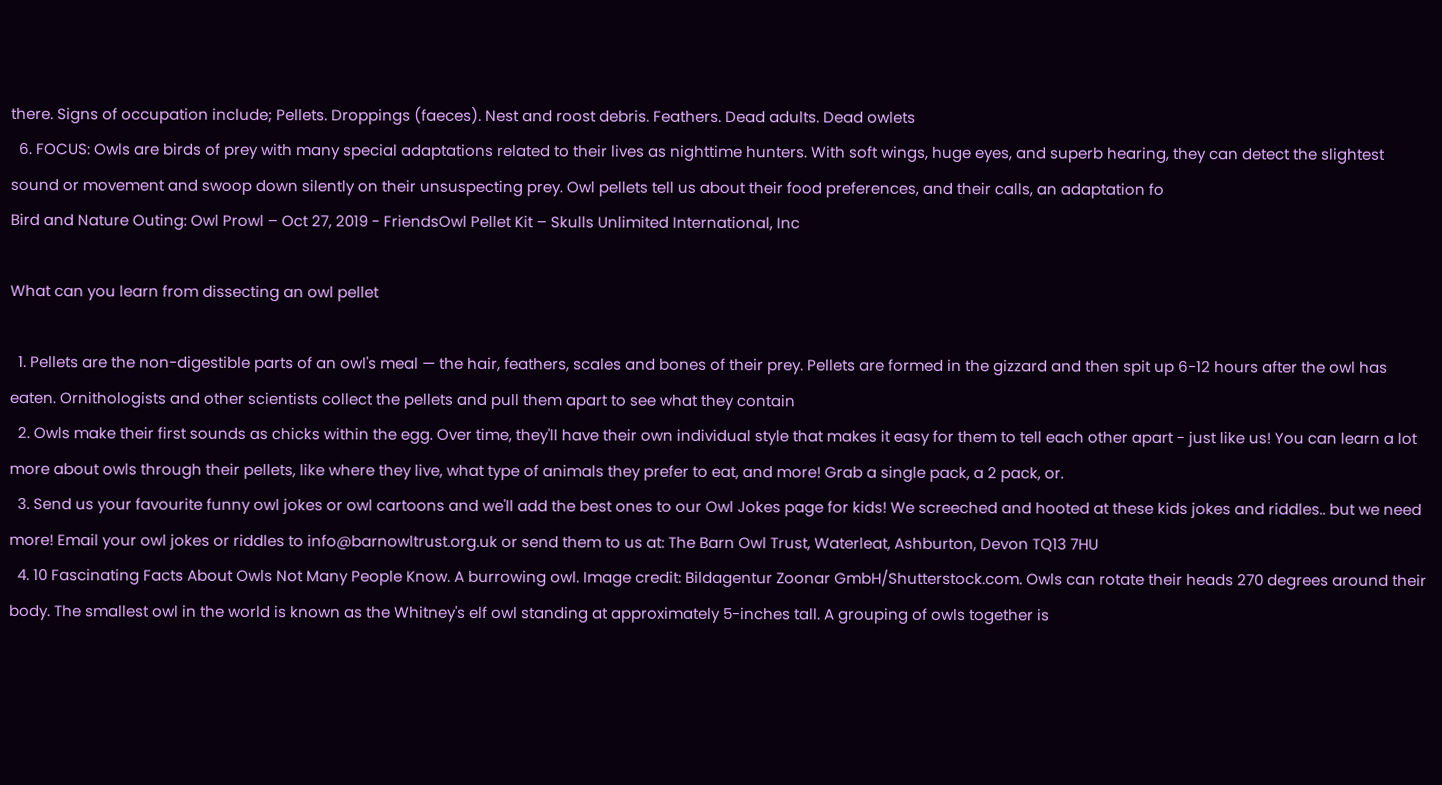there. Signs of occupation include; Pellets. Droppings (faeces). Nest and roost debris. Feathers. Dead adults. Dead owlets
  6. FOCUS: Owls are birds of prey with many special adaptations related to their lives as nighttime hunters. With soft wings, huge eyes, and superb hearing, they can detect the slightest sound or movement and swoop down silently on their unsuspecting prey. Owl pellets tell us about their food preferences, and their calls, an adaptation fo
Bird and Nature Outing: Owl Prowl – Oct 27, 2019 - FriendsOwl Pellet Kit – Skulls Unlimited International, Inc

What can you learn from dissecting an owl pellet

  1. Pellets are the non-digestible parts of an owl's meal — the hair, feathers, scales and bones of their prey. Pellets are formed in the gizzard and then spit up 6-12 hours after the owl has eaten. Ornithologists and other scientists collect the pellets and pull them apart to see what they contain
  2. Owls make their first sounds as chicks within the egg. Over time, they'll have their own individual style that makes it easy for them to tell each other apart - just like us! You can learn a lot more about owls through their pellets, like where they live, what type of animals they prefer to eat, and more! Grab a single pack, a 2 pack, or.
  3. Send us your favourite funny owl jokes or owl cartoons and we'll add the best ones to our Owl Jokes page for kids! We screeched and hooted at these kids jokes and riddles.. but we need more! Email your owl jokes or riddles to info@barnowltrust.org.uk or send them to us at: The Barn Owl Trust, Waterleat, Ashburton, Devon TQ13 7HU
  4. 10 Fascinating Facts About Owls Not Many People Know. A burrowing owl. Image credit: Bildagentur Zoonar GmbH/Shutterstock.com. Owls can rotate their heads 270 degrees around their body. The smallest owl in the world is known as the Whitney's elf owl standing at approximately 5-inches tall. A grouping of owls together is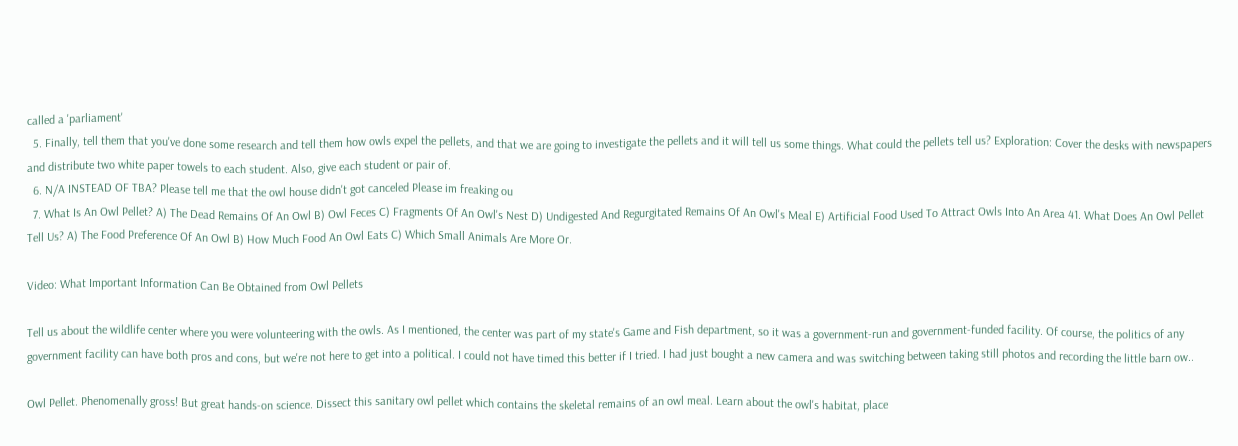called a 'parliament'
  5. Finally, tell them that you've done some research and tell them how owls expel the pellets, and that we are going to investigate the pellets and it will tell us some things. What could the pellets tell us? Exploration: Cover the desks with newspapers and distribute two white paper towels to each student. Also, give each student or pair of.
  6. N/A INSTEAD OF TBA? Please tell me that the owl house didn't got canceled Please im freaking ou
  7. What Is An Owl Pellet? A) The Dead Remains Of An Owl B) Owl Feces C) Fragments Of An Owl's Nest D) Undigested And Regurgitated Remains Of An Owl's Meal E) Artificial Food Used To Attract Owls Into An Area 41. What Does An Owl Pellet Tell Us? A) The Food Preference Of An Owl B) How Much Food An Owl Eats C) Which Small Animals Are More Or.

Video: What Important Information Can Be Obtained from Owl Pellets

Tell us about the wildlife center where you were volunteering with the owls. As I mentioned, the center was part of my state's Game and Fish department, so it was a government-run and government-funded facility. Of course, the politics of any government facility can have both pros and cons, but we're not here to get into a political. I could not have timed this better if I tried. I had just bought a new camera and was switching between taking still photos and recording the little barn ow..

Owl Pellet. Phenomenally gross! But great hands-on science. Dissect this sanitary owl pellet which contains the skeletal remains of an owl meal. Learn about the owl's habitat, place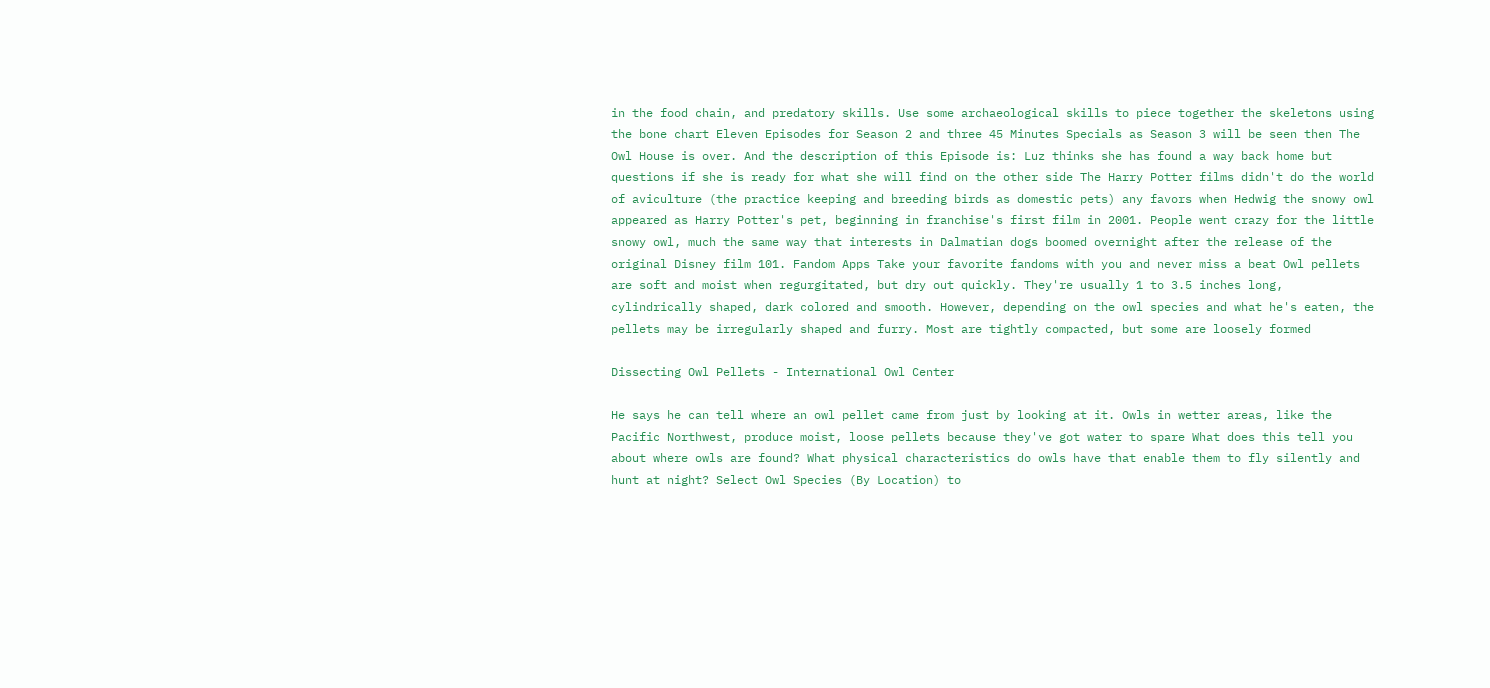in the food chain, and predatory skills. Use some archaeological skills to piece together the skeletons using the bone chart Eleven Episodes for Season 2 and three 45 Minutes Specials as Season 3 will be seen then The Owl House is over. And the description of this Episode is: Luz thinks she has found a way back home but questions if she is ready for what she will find on the other side The Harry Potter films didn't do the world of aviculture (the practice keeping and breeding birds as domestic pets) any favors when Hedwig the snowy owl appeared as Harry Potter's pet, beginning in franchise's first film in 2001. People went crazy for the little snowy owl, much the same way that interests in Dalmatian dogs boomed overnight after the release of the original Disney film 101. Fandom Apps Take your favorite fandoms with you and never miss a beat Owl pellets are soft and moist when regurgitated, but dry out quickly. They're usually 1 to 3.5 inches long, cylindrically shaped, dark colored and smooth. However, depending on the owl species and what he's eaten, the pellets may be irregularly shaped and furry. Most are tightly compacted, but some are loosely formed

Dissecting Owl Pellets - International Owl Center

He says he can tell where an owl pellet came from just by looking at it. Owls in wetter areas, like the Pacific Northwest, produce moist, loose pellets because they've got water to spare What does this tell you about where owls are found? What physical characteristics do owls have that enable them to fly silently and hunt at night? Select Owl Species (By Location) to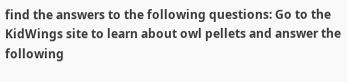find the answers to the following questions: Go to the KidWings site to learn about owl pellets and answer the following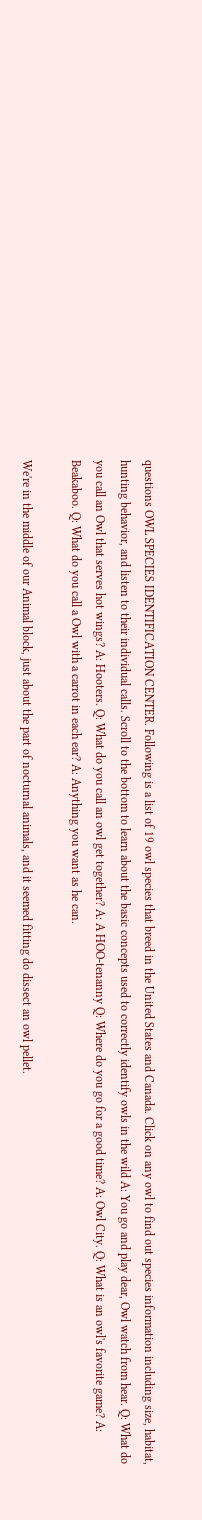questions OWL SPECIES IDENTIFICATION CENTER. Following is a list of 19 owl species that breed in the United States and Canada. Click on any owl to find out species information including size, habitat, hunting behavior, and listen to their individual calls. Scroll to the bottom to learn about the basic concepts used to correctly identify owls in the wild A: You go and play dear, Owl watch from hear. Q: What do you call an Owl that serves hot wings? A: Hooters. Q: What do you call an owl get together? A: A HOO-tenanny Q: Where do you go for a good time? A: Owl City. Q: What is an owl's favorite game? A: Beakaboo. Q: What do you call a Owl with a carrot in each ear? A: Anything you want as he can.

We're in the middle of our Animal block, just about the part of nocturnal animals, and it seemed fitting do dissect an owl pellet.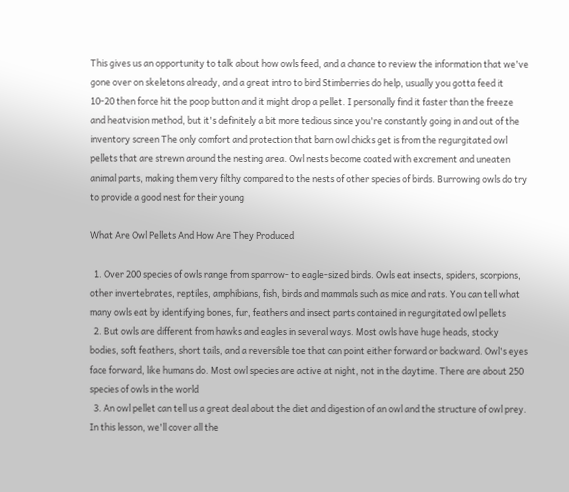This gives us an opportunity to talk about how owls feed, and a chance to review the information that we've gone over on skeletons already, and a great intro to bird Stimberries do help, usually you gotta feed it 10-20 then force hit the poop button and it might drop a pellet. I personally find it faster than the freeze and heatvision method, but it's definitely a bit more tedious since you're constantly going in and out of the inventory screen The only comfort and protection that barn owl chicks get is from the regurgitated owl pellets that are strewn around the nesting area. Owl nests become coated with excrement and uneaten animal parts, making them very filthy compared to the nests of other species of birds. Burrowing owls do try to provide a good nest for their young

What Are Owl Pellets And How Are They Produced

  1. Over 200 species of owls range from sparrow- to eagle-sized birds. Owls eat insects, spiders, scorpions, other invertebrates, reptiles, amphibians, fish, birds and mammals such as mice and rats. You can tell what many owls eat by identifying bones, fur, feathers and insect parts contained in regurgitated owl pellets
  2. But owls are different from hawks and eagles in several ways. Most owls have huge heads, stocky bodies, soft feathers, short tails, and a reversible toe that can point either forward or backward. Owl's eyes face forward, like humans do. Most owl species are active at night, not in the daytime. There are about 250 species of owls in the world
  3. An owl pellet can tell us a great deal about the diet and digestion of an owl and the structure of owl prey. In this lesson, we'll cover all the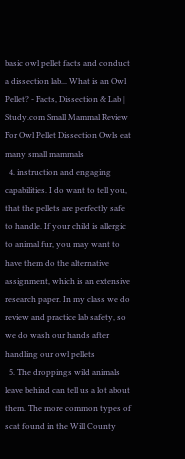basic owl pellet facts and conduct a dissection lab... What is an Owl Pellet? - Facts, Dissection & Lab | Study.com Small Mammal Review For Owl Pellet Dissection Owls eat many small mammals
  4. instruction and engaging capabilities. I do want to tell you, that the pellets are perfectly safe to handle. If your child is allergic to animal fur, you may want to have them do the alternative assignment, which is an extensive research paper. In my class we do review and practice lab safety, so we do wash our hands after handling our owl pellets
  5. The droppings wild animals leave behind can tell us a lot about them. The more common types of scat found in the Will County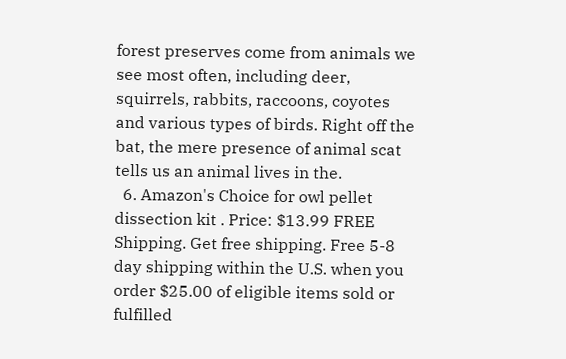forest preserves come from animals we see most often, including deer, squirrels, rabbits, raccoons, coyotes and various types of birds. Right off the bat, the mere presence of animal scat tells us an animal lives in the.
  6. Amazon's Choice for owl pellet dissection kit . Price: $13.99 FREE Shipping. Get free shipping. Free 5-8 day shipping within the U.S. when you order $25.00 of eligible items sold or fulfilled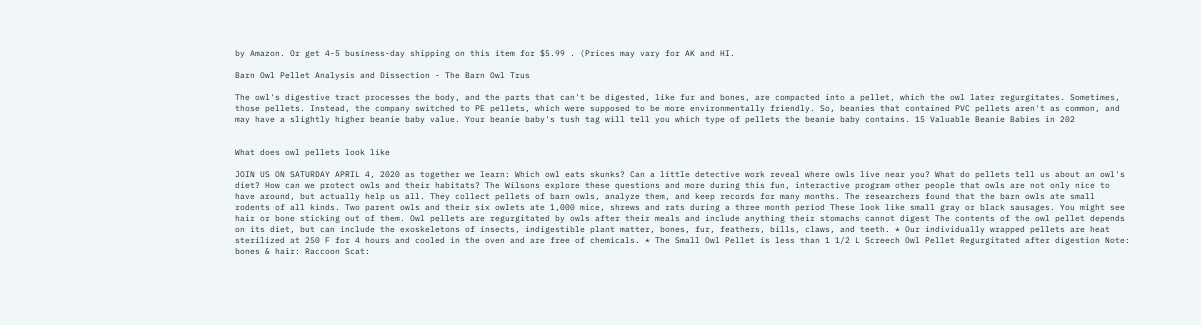by Amazon. Or get 4-5 business-day shipping on this item for $5.99 . (Prices may vary for AK and HI.

Barn Owl Pellet Analysis and Dissection - The Barn Owl Trus

The owl's digestive tract processes the body, and the parts that can't be digested, like fur and bones, are compacted into a pellet, which the owl later regurgitates. Sometimes, those pellets. Instead, the company switched to PE pellets, which were supposed to be more environmentally friendly. So, beanies that contained PVC pellets aren't as common, and may have a slightly higher beanie baby value. Your beanie baby's tush tag will tell you which type of pellets the beanie baby contains. 15 Valuable Beanie Babies in 202


What does owl pellets look like

JOIN US ON SATURDAY APRIL 4, 2020 as together we learn: Which owl eats skunks? Can a little detective work reveal where owls live near you? What do pellets tell us about an owl's diet? How can we protect owls and their habitats? The Wilsons explore these questions and more during this fun, interactive program other people that owls are not only nice to have around, but actually help us all. They collect pellets of barn owls, analyze them, and keep records for many months. The researchers found that the barn owls ate small rodents of all kinds. Two parent owls and their six owlets ate 1,000 mice, shrews and rats during a three month period These look like small gray or black sausages. You might see hair or bone sticking out of them. Owl pellets are regurgitated by owls after their meals and include anything their stomachs cannot digest The contents of the owl pellet depends on its diet, but can include the exoskeletons of insects, indigestible plant matter, bones, fur, feathers, bills, claws, and teeth. * Our individually wrapped pellets are heat sterilized at 250 F for 4 hours and cooled in the oven and are free of chemicals. * The Small Owl Pellet is less than 1 1/2 L Screech Owl Pellet Regurgitated after digestion Note: bones & hair: Raccoon Scat: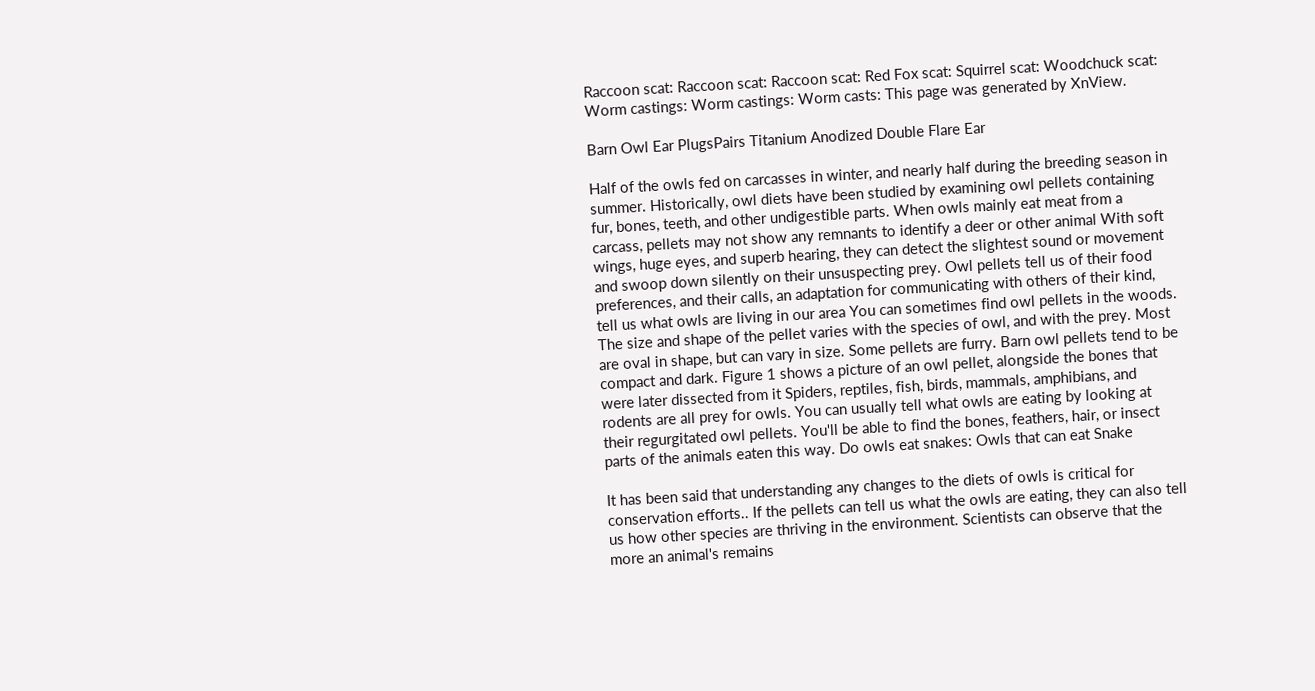Raccoon scat: Raccoon scat: Raccoon scat: Red Fox scat: Squirrel scat: Woodchuck scat: Worm castings: Worm castings: Worm casts: This page was generated by XnView.

Barn Owl Ear PlugsPairs Titanium Anodized Double Flare Ear

Half of the owls fed on carcasses in winter, and nearly half during the breeding season in summer. Historically, owl diets have been studied by examining owl pellets containing fur, bones, teeth, and other undigestible parts. When owls mainly eat meat from a carcass, pellets may not show any remnants to identify a deer or other animal With soft wings, huge eyes, and superb hearing, they can detect the slightest sound or movement and swoop down silently on their unsuspecting prey. Owl pellets tell us of their food preferences, and their calls, an adaptation for communicating with others of their kind, tell us what owls are living in our area You can sometimes find owl pellets in the woods. The size and shape of the pellet varies with the species of owl, and with the prey. Most are oval in shape, but can vary in size. Some pellets are furry. Barn owl pellets tend to be compact and dark. Figure 1 shows a picture of an owl pellet, alongside the bones that were later dissected from it Spiders, reptiles, fish, birds, mammals, amphibians, and rodents are all prey for owls. You can usually tell what owls are eating by looking at their regurgitated owl pellets. You'll be able to find the bones, feathers, hair, or insect parts of the animals eaten this way. Do owls eat snakes: Owls that can eat Snake

It has been said that understanding any changes to the diets of owls is critical for conservation efforts.. If the pellets can tell us what the owls are eating, they can also tell us how other species are thriving in the environment. Scientists can observe that the more an animal's remains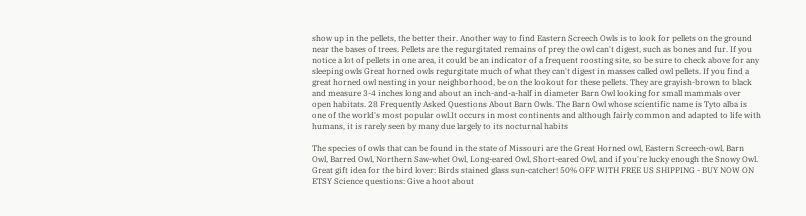show up in the pellets, the better their. Another way to find Eastern Screech Owls is to look for pellets on the ground near the bases of trees. Pellets are the regurgitated remains of prey the owl can't digest, such as bones and fur. If you notice a lot of pellets in one area, it could be an indicator of a frequent roosting site, so be sure to check above for any sleeping owls Great horned owls regurgitate much of what they can't digest in masses called owl pellets. If you find a great horned owl nesting in your neighborhood, be on the lookout for these pellets. They are grayish-brown to black and measure 3-4 inches long and about an inch-and-a-half in diameter Barn Owl looking for small mammals over open habitats. 28 Frequently Asked Questions About Barn Owls. The Barn Owl whose scientific name is Tyto alba is one of the world's most popular owl.It occurs in most continents and although fairly common and adapted to life with humans, it is rarely seen by many due largely to its nocturnal habits

The species of owls that can be found in the state of Missouri are the Great Horned owl, Eastern Screech-owl, Barn Owl, Barred Owl, Northern Saw-whet Owl, Long-eared Owl, Short-eared Owl, and if you're lucky enough the Snowy Owl. Great gift idea for the bird lover: Birds stained glass sun-catcher! 50% OFF WITH FREE US SHIPPING - BUY NOW ON ETSY Science questions: Give a hoot about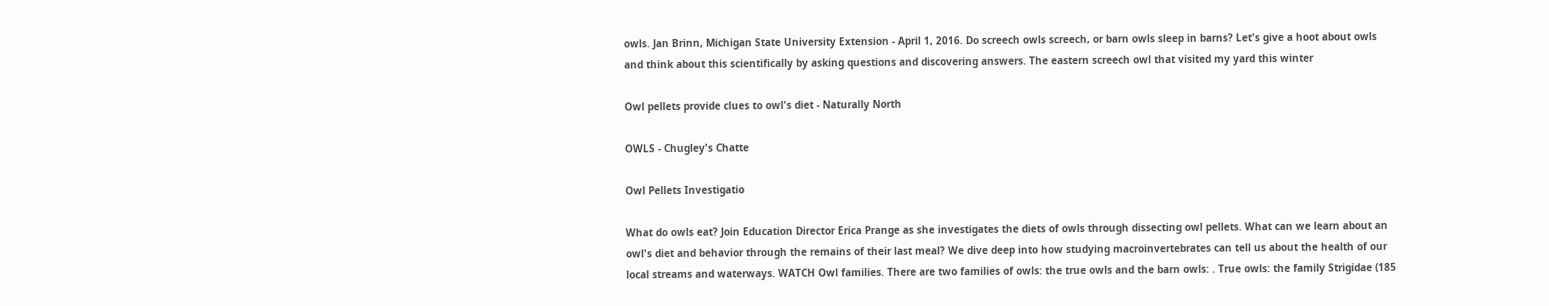owls. Jan Brinn, Michigan State University Extension - April 1, 2016. Do screech owls screech, or barn owls sleep in barns? Let's give a hoot about owls and think about this scientifically by asking questions and discovering answers. The eastern screech owl that visited my yard this winter

Owl pellets provide clues to owl's diet - Naturally North

OWLS - Chugley's Chatte

Owl Pellets Investigatio

What do owls eat? Join Education Director Erica Prange as she investigates the diets of owls through dissecting owl pellets. What can we learn about an owl's diet and behavior through the remains of their last meal? We dive deep into how studying macroinvertebrates can tell us about the health of our local streams and waterways. WATCH Owl families. There are two families of owls: the true owls and the barn owls: . True owls: the family Strigidae (185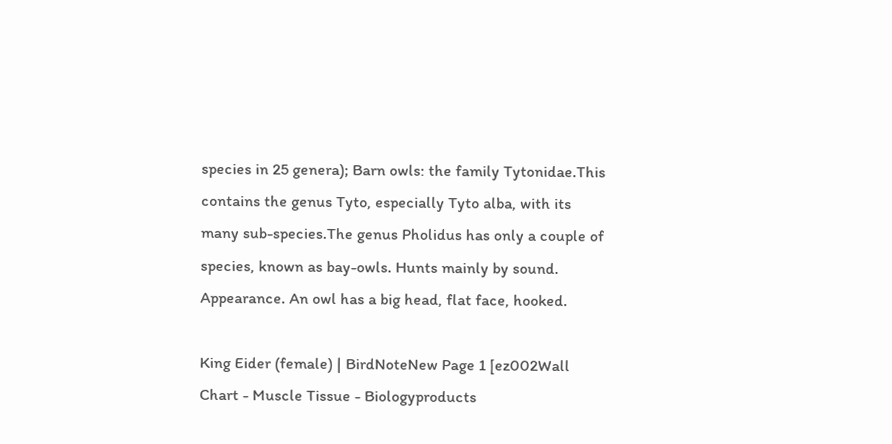species in 25 genera); Barn owls: the family Tytonidae.This contains the genus Tyto, especially Tyto alba, with its many sub-species.The genus Pholidus has only a couple of species, known as bay-owls. Hunts mainly by sound. Appearance. An owl has a big head, flat face, hooked.

King Eider (female) | BirdNoteNew Page 1 [ez002Wall Chart - Muscle Tissue - Biologyproducts